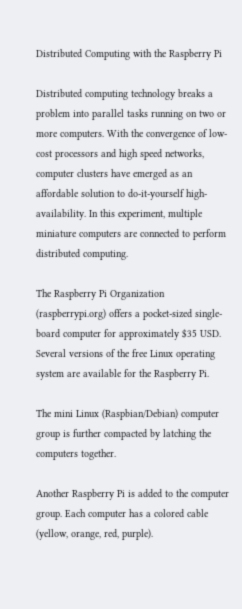Distributed Computing with the Raspberry Pi

Distributed computing technology breaks a problem into parallel tasks running on two or more computers. With the convergence of low-cost processors and high speed networks, computer clusters have emerged as an affordable solution to do-it-yourself high-availability. In this experiment, multiple miniature computers are connected to perform distributed computing.

The Raspberry Pi Organization (raspberrypi.org) offers a pocket-sized single-board computer for approximately $35 USD. Several versions of the free Linux operating system are available for the Raspberry Pi.

The mini Linux (Raspbian/Debian) computer group is further compacted by latching the computers together.

Another Raspberry Pi is added to the computer group. Each computer has a colored cable (yellow, orange, red, purple).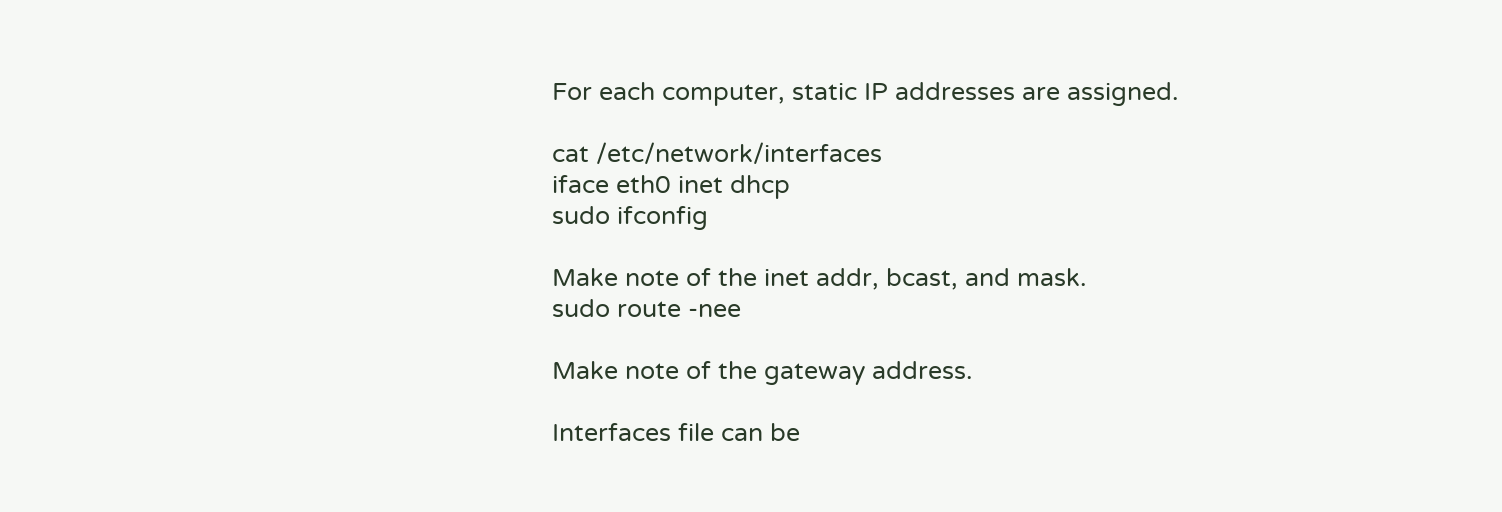For each computer, static IP addresses are assigned.

cat /etc/network/interfaces
iface eth0 inet dhcp
sudo ifconfig

Make note of the inet addr, bcast, and mask.
sudo route -nee

Make note of the gateway address.

Interfaces file can be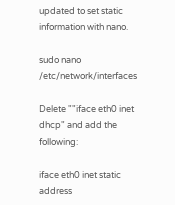updated to set static information with nano.

sudo nano /etc/network/interfaces

Delete ""iface eth0 inet dhcp" and add the following:

iface eth0 inet static
address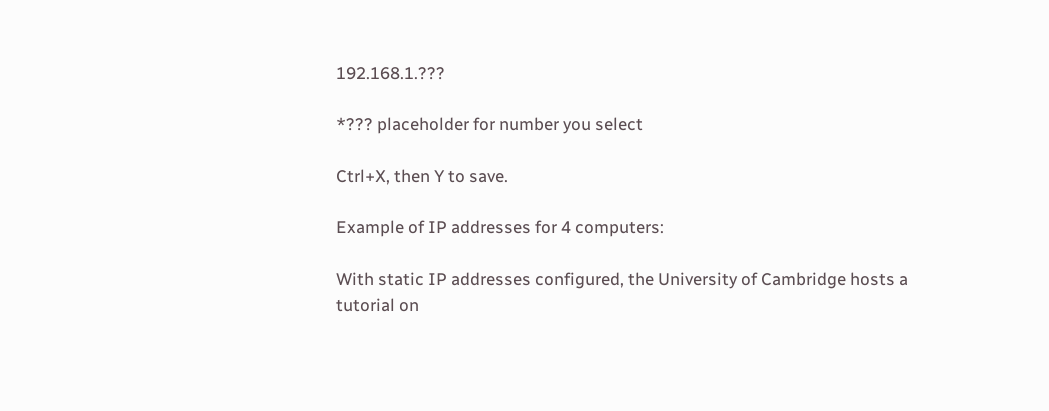192.168.1.???

*??? placeholder for number you select

Ctrl+X, then Y to save.

Example of IP addresses for 4 computers:

With static IP addresses configured, the University of Cambridge hosts a tutorial on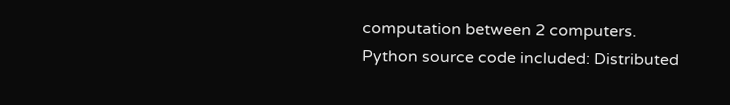computation between 2 computers. Python source code included: Distributed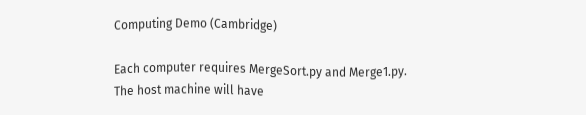Computing Demo (Cambridge)

Each computer requires MergeSort.py and Merge1.py. The host machine will have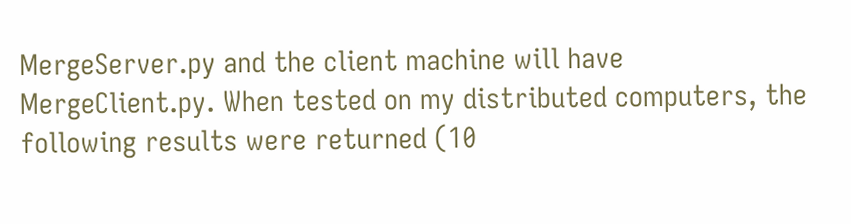MergeServer.py and the client machine will have MergeClient.py. When tested on my distributed computers, the following results were returned (10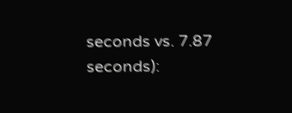seconds vs. 7.87 seconds):